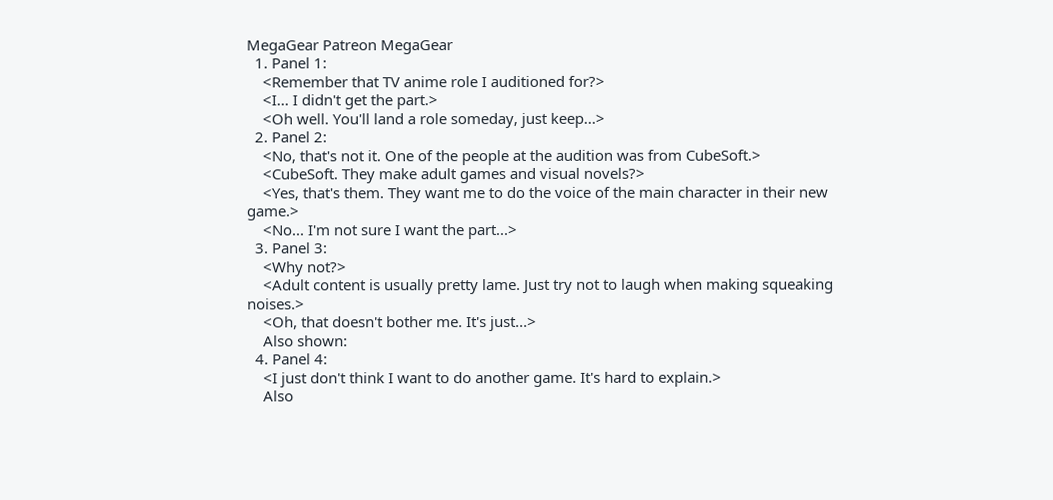MegaGear Patreon MegaGear
  1. Panel 1:
    <Remember that TV anime role I auditioned for?>
    <I... I didn't get the part.>
    <Oh well. You'll land a role someday, just keep...>
  2. Panel 2:
    <No, that's not it. One of the people at the audition was from CubeSoft.>
    <CubeSoft. They make adult games and visual novels?>
    <Yes, that's them. They want me to do the voice of the main character in their new game.>
    <No... I'm not sure I want the part...>
  3. Panel 3:
    <Why not?>
    <Adult content is usually pretty lame. Just try not to laugh when making squeaking noises.>
    <Oh, that doesn't bother me. It's just...>
    Also shown:
  4. Panel 4:
    <I just don't think I want to do another game. It's hard to explain.>
    Also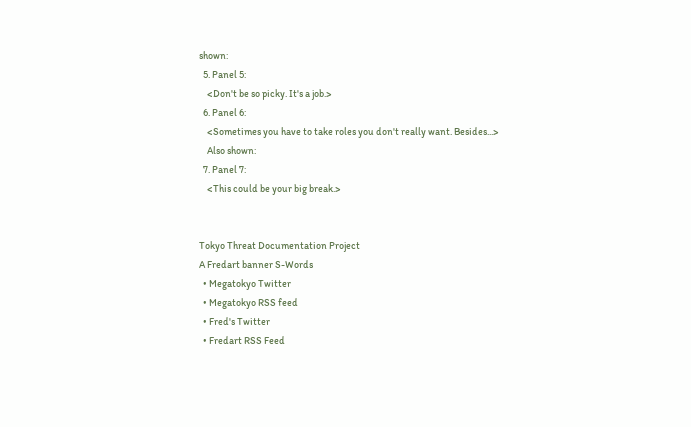shown:
  5. Panel 5:
    <Don't be so picky. It's a job.>
  6. Panel 6:
    <Sometimes you have to take roles you don't really want. Besides...>
    Also shown:
  7. Panel 7:
    <This could be your big break.>


Tokyo Threat Documentation Project
A Fredart banner S-Words
  • Megatokyo Twitter
  • Megatokyo RSS feed
  • Fred's Twitter
  • Fredart RSS Feed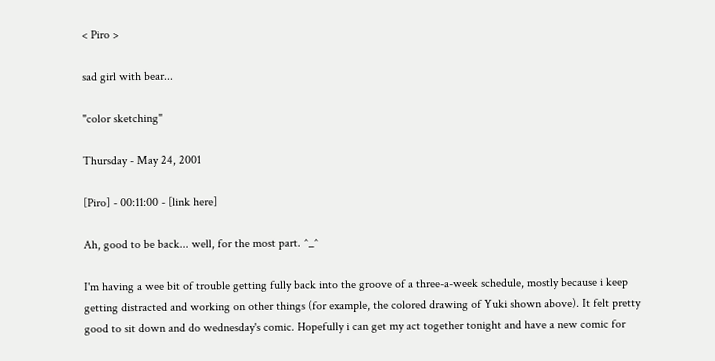< Piro >

sad girl with bear...

"color sketching"

Thursday - May 24, 2001

[Piro] - 00:11:00 - [link here]

Ah, good to be back... well, for the most part. ^_^

I'm having a wee bit of trouble getting fully back into the groove of a three-a-week schedule, mostly because i keep getting distracted and working on other things (for example, the colored drawing of Yuki shown above). It felt pretty good to sit down and do wednesday's comic. Hopefully i can get my act together tonight and have a new comic for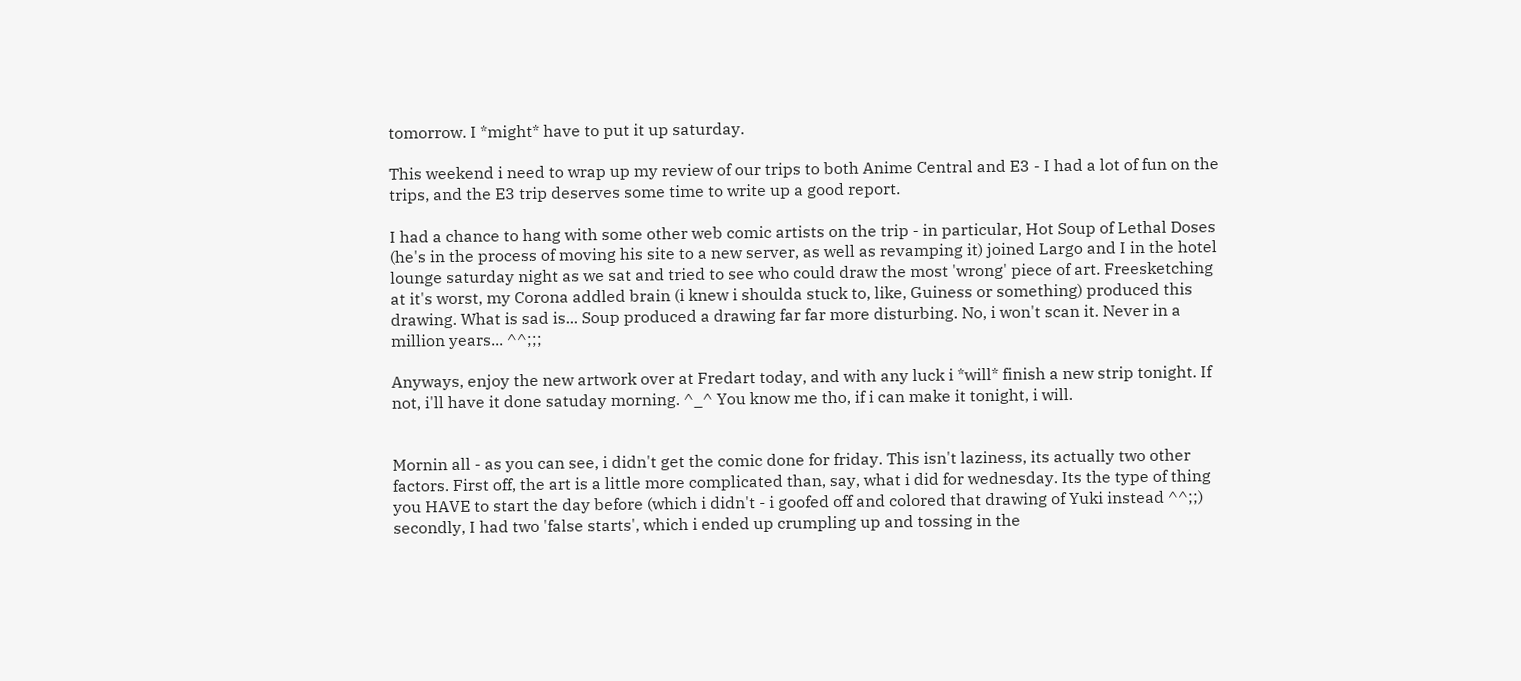tomorrow. I *might* have to put it up saturday.

This weekend i need to wrap up my review of our trips to both Anime Central and E3 - I had a lot of fun on the trips, and the E3 trip deserves some time to write up a good report.

I had a chance to hang with some other web comic artists on the trip - in particular, Hot Soup of Lethal Doses (he's in the process of moving his site to a new server, as well as revamping it) joined Largo and I in the hotel lounge saturday night as we sat and tried to see who could draw the most 'wrong' piece of art. Freesketching at it's worst, my Corona addled brain (i knew i shoulda stuck to, like, Guiness or something) produced this drawing. What is sad is... Soup produced a drawing far far more disturbing. No, i won't scan it. Never in a million years... ^^;;;

Anyways, enjoy the new artwork over at Fredart today, and with any luck i *will* finish a new strip tonight. If not, i'll have it done satuday morning. ^_^ You know me tho, if i can make it tonight, i will.


Mornin all - as you can see, i didn't get the comic done for friday. This isn't laziness, its actually two other factors. First off, the art is a little more complicated than, say, what i did for wednesday. Its the type of thing you HAVE to start the day before (which i didn't - i goofed off and colored that drawing of Yuki instead ^^;;) secondly, I had two 'false starts', which i ended up crumpling up and tossing in the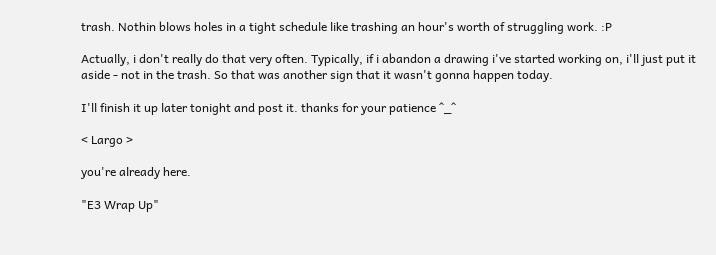trash. Nothin blows holes in a tight schedule like trashing an hour's worth of struggling work. :P

Actually, i don't really do that very often. Typically, if i abandon a drawing i've started working on, i'll just put it aside - not in the trash. So that was another sign that it wasn't gonna happen today.

I'll finish it up later tonight and post it. thanks for your patience ^_^

< Largo >

you're already here.

"E3 Wrap Up"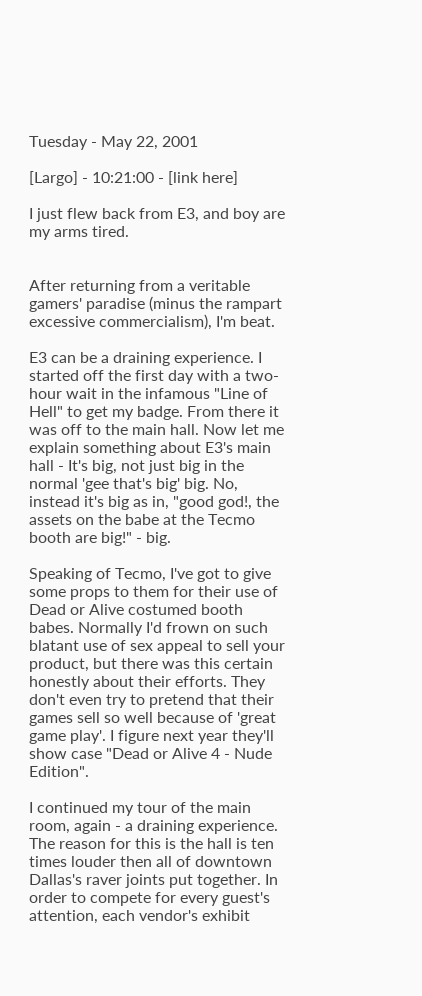Tuesday - May 22, 2001

[Largo] - 10:21:00 - [link here]

I just flew back from E3, and boy are my arms tired.


After returning from a veritable gamers' paradise (minus the rampart excessive commercialism), I'm beat.

E3 can be a draining experience. I started off the first day with a two-hour wait in the infamous "Line of Hell" to get my badge. From there it was off to the main hall. Now let me explain something about E3's main hall - It's big, not just big in the normal 'gee that's big' big. No, instead it's big as in, "good god!, the assets on the babe at the Tecmo booth are big!" - big.

Speaking of Tecmo, I've got to give some props to them for their use of Dead or Alive costumed booth babes. Normally I'd frown on such blatant use of sex appeal to sell your product, but there was this certain honestly about their efforts. They don't even try to pretend that their games sell so well because of 'great game play'. I figure next year they'll show case "Dead or Alive 4 - Nude Edition".

I continued my tour of the main room, again - a draining experience. The reason for this is the hall is ten times louder then all of downtown Dallas's raver joints put together. In order to compete for every guest's attention, each vendor's exhibit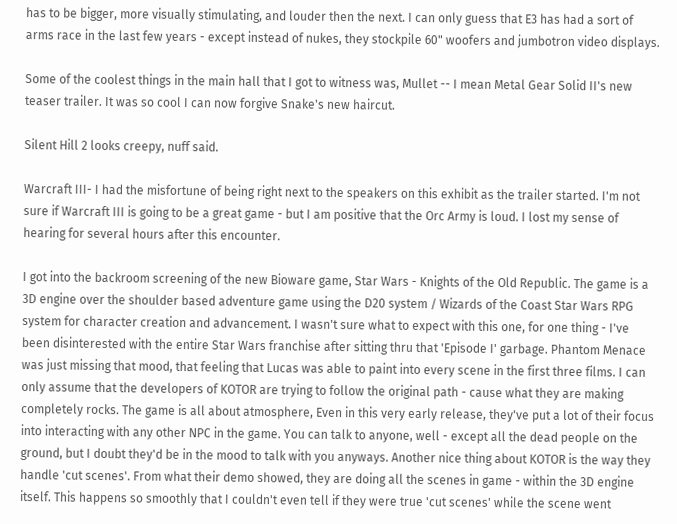has to be bigger, more visually stimulating, and louder then the next. I can only guess that E3 has had a sort of arms race in the last few years - except instead of nukes, they stockpile 60" woofers and jumbotron video displays.

Some of the coolest things in the main hall that I got to witness was, Mullet -- I mean Metal Gear Solid II's new teaser trailer. It was so cool I can now forgive Snake's new haircut.

Silent Hill 2 looks creepy, nuff said.

Warcraft III- I had the misfortune of being right next to the speakers on this exhibit as the trailer started. I'm not sure if Warcraft III is going to be a great game - but I am positive that the Orc Army is loud. I lost my sense of hearing for several hours after this encounter.

I got into the backroom screening of the new Bioware game, Star Wars - Knights of the Old Republic. The game is a 3D engine over the shoulder based adventure game using the D20 system / Wizards of the Coast Star Wars RPG system for character creation and advancement. I wasn't sure what to expect with this one, for one thing - I've been disinterested with the entire Star Wars franchise after sitting thru that 'Episode I' garbage. Phantom Menace was just missing that mood, that feeling that Lucas was able to paint into every scene in the first three films. I can only assume that the developers of KOTOR are trying to follow the original path - cause what they are making completely rocks. The game is all about atmosphere, Even in this very early release, they've put a lot of their focus into interacting with any other NPC in the game. You can talk to anyone, well - except all the dead people on the ground, but I doubt they'd be in the mood to talk with you anyways. Another nice thing about KOTOR is the way they handle 'cut scenes'. From what their demo showed, they are doing all the scenes in game - within the 3D engine itself. This happens so smoothly that I couldn't even tell if they were true 'cut scenes' while the scene went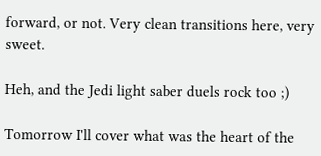forward, or not. Very clean transitions here, very sweet.

Heh, and the Jedi light saber duels rock too ;)

Tomorrow I'll cover what was the heart of the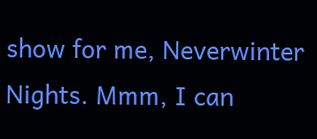show for me, Neverwinter Nights. Mmm, I can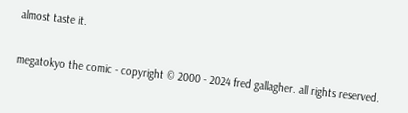almost taste it.


megatokyo the comic - copyright © 2000 - 2024 fred gallagher. all rights reserved.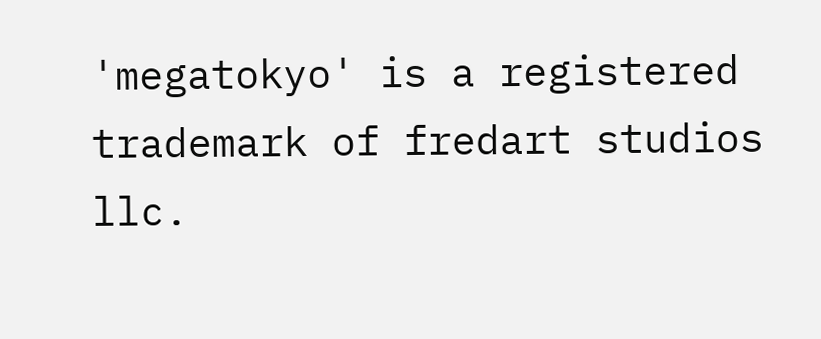'megatokyo' is a registered trademark of fredart studios llc.